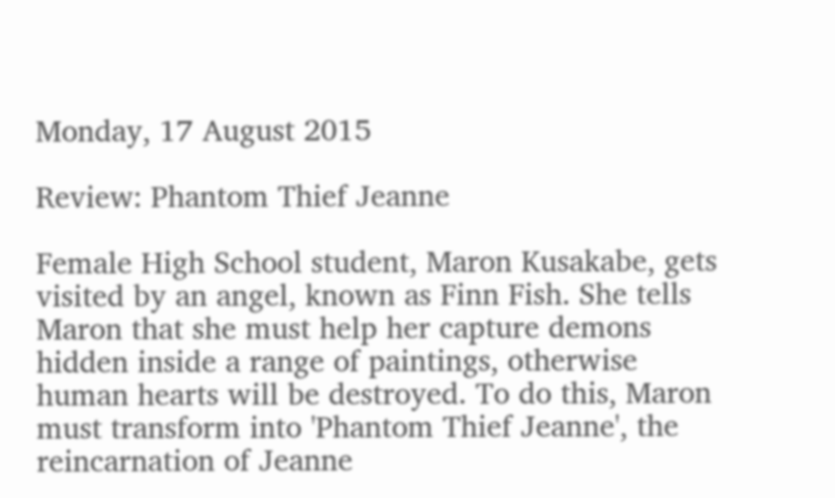Monday, 17 August 2015

Review: Phantom Thief Jeanne

Female High School student, Maron Kusakabe, gets visited by an angel, known as Finn Fish. She tells Maron that she must help her capture demons hidden inside a range of paintings, otherwise human hearts will be destroyed. To do this, Maron must transform into 'Phantom Thief Jeanne', the reincarnation of Jeanne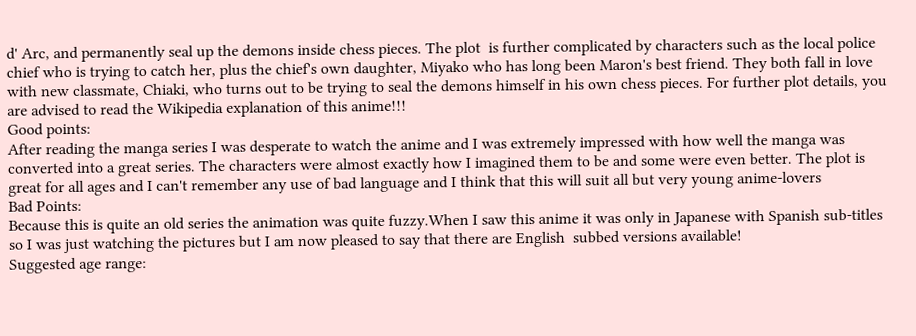d' Arc, and permanently seal up the demons inside chess pieces. The plot  is further complicated by characters such as the local police chief who is trying to catch her, plus the chief's own daughter, Miyako who has long been Maron's best friend. They both fall in love with new classmate, Chiaki, who turns out to be trying to seal the demons himself in his own chess pieces. For further plot details, you are advised to read the Wikipedia explanation of this anime!!!
Good points:
After reading the manga series I was desperate to watch the anime and I was extremely impressed with how well the manga was converted into a great series. The characters were almost exactly how I imagined them to be and some were even better. The plot is great for all ages and I can't remember any use of bad language and I think that this will suit all but very young anime-lovers
Bad Points:
Because this is quite an old series the animation was quite fuzzy.When I saw this anime it was only in Japanese with Spanish sub-titles so I was just watching the pictures but I am now pleased to say that there are English  subbed versions available!
Suggested age range: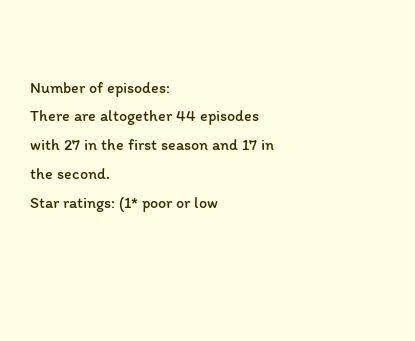Number of episodes:
There are altogether 44 episodes with 27 in the first season and 17 in the second.
Star ratings: (1* poor or low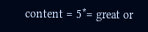content = 5*= great or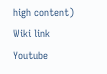high content)
Wiki link
Youtube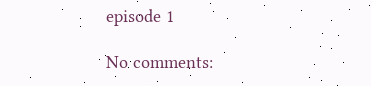episode 1

No comments: